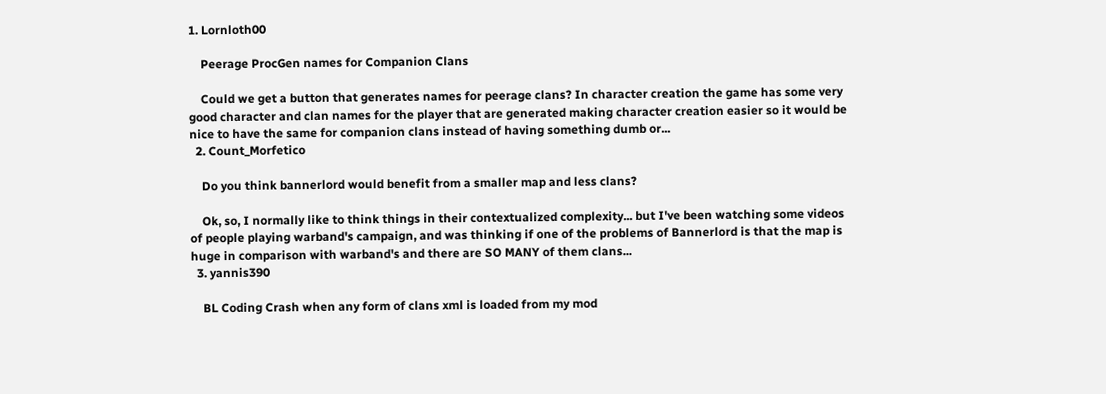1. Lornloth00

    Peerage ProcGen names for Companion Clans

    Could we get a button that generates names for peerage clans? In character creation the game has some very good character and clan names for the player that are generated making character creation easier so it would be nice to have the same for companion clans instead of having something dumb or...
  2. Count_Morfetico

    Do you think bannerlord would benefit from a smaller map and less clans?

    Ok, so, I normally like to think things in their contextualized complexity... but I've been watching some videos of people playing warband's campaign, and was thinking if one of the problems of Bannerlord is that the map is huge in comparison with warband's and there are SO MANY of them clans...
  3. yannis390

    BL Coding Crash when any form of clans xml is loaded from my mod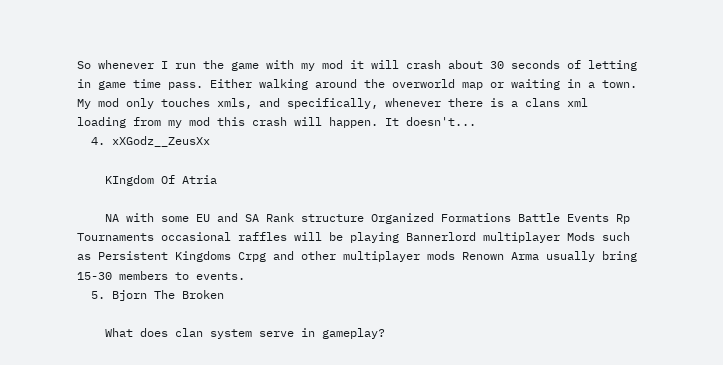So whenever I run the game with my mod it will crash about 30 seconds of letting in game time pass. Either walking around the overworld map or waiting in a town. My mod only touches xmls, and specifically, whenever there is a clans xml loading from my mod this crash will happen. It doesn't...
  4. xXGodz__ZeusXx

    KIngdom Of Atria

    NA with some EU and SA Rank structure Organized Formations Battle Events Rp Tournaments occasional raffles will be playing Bannerlord multiplayer Mods such as Persistent Kingdoms Crpg and other multiplayer mods Renown Arma usually bring 15-30 members to events.
  5. Bjorn The Broken

    What does clan system serve in gameplay?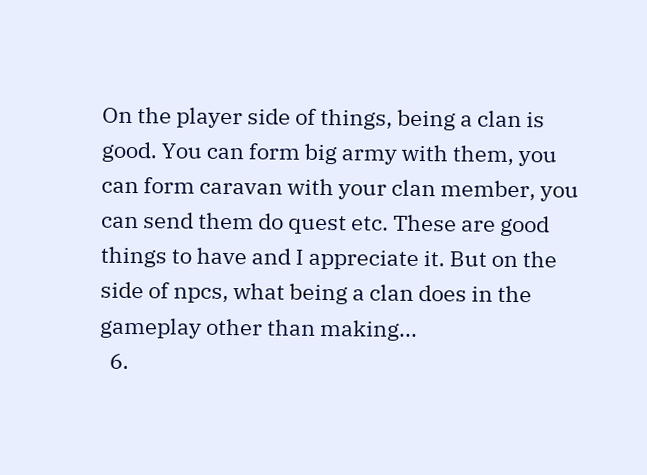On the player side of things, being a clan is good. You can form big army with them, you can form caravan with your clan member, you can send them do quest etc. These are good things to have and I appreciate it. But on the side of npcs, what being a clan does in the gameplay other than making...
  6.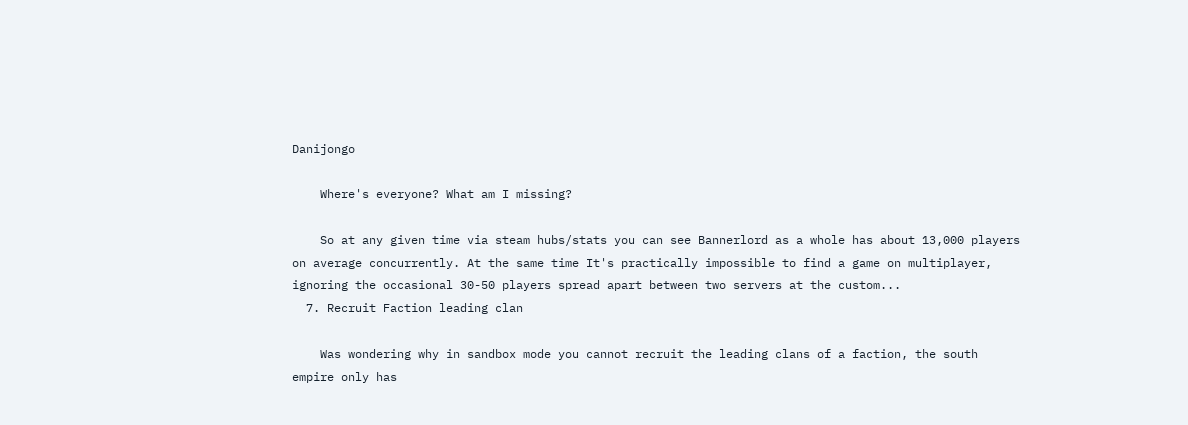Danijongo

    Where's everyone? What am I missing?

    So at any given time via steam hubs/stats you can see Bannerlord as a whole has about 13,000 players on average concurrently. At the same time It's practically impossible to find a game on multiplayer, ignoring the occasional 30-50 players spread apart between two servers at the custom...
  7. Recruit Faction leading clan

    Was wondering why in sandbox mode you cannot recruit the leading clans of a faction, the south empire only has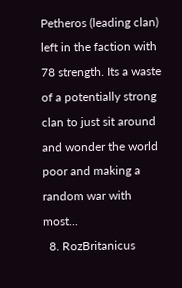Petheros (leading clan) left in the faction with 78 strength. Its a waste of a potentially strong clan to just sit around and wonder the world poor and making a random war with most...
  8. RozBritanicus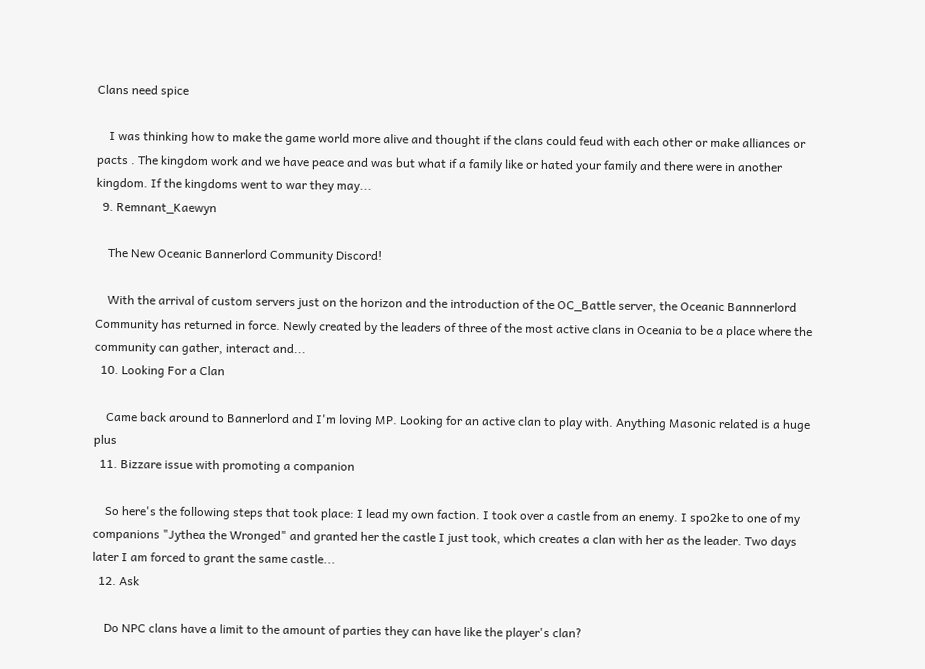Clans need spice

    I was thinking how to make the game world more alive and thought if the clans could feud with each other or make alliances or pacts . The kingdom work and we have peace and was but what if a family like or hated your family and there were in another kingdom. If the kingdoms went to war they may...
  9. Remnant_Kaewyn

    The New Oceanic Bannerlord Community Discord!

    With the arrival of custom servers just on the horizon and the introduction of the OC_Battle server, the Oceanic Bannnerlord Community has returned in force. Newly created by the leaders of three of the most active clans in Oceania to be a place where the community can gather, interact and...
  10. Looking For a Clan

    Came back around to Bannerlord and I'm loving MP. Looking for an active clan to play with. Anything Masonic related is a huge plus
  11. Bizzare issue with promoting a companion

    So here's the following steps that took place: I lead my own faction. I took over a castle from an enemy. I spo2ke to one of my companions "Jythea the Wronged" and granted her the castle I just took, which creates a clan with her as the leader. Two days later I am forced to grant the same castle...
  12. Ask

    Do NPC clans have a limit to the amount of parties they can have like the player's clan?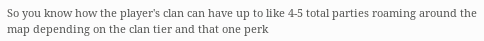So you know how the player's clan can have up to like 4-5 total parties roaming around the map depending on the clan tier and that one perk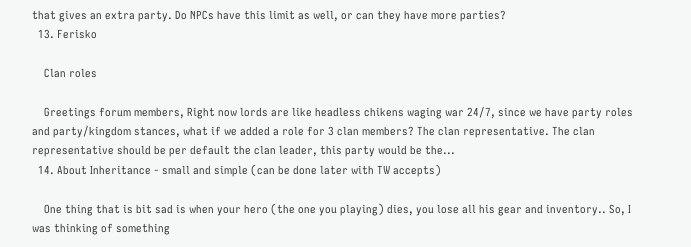that gives an extra party. Do NPCs have this limit as well, or can they have more parties?
  13. Ferisko

    Clan roles

    Greetings forum members, Right now lords are like headless chikens waging war 24/7, since we have party roles and party/kingdom stances, what if we added a role for 3 clan members? The clan representative. The clan representative should be per default the clan leader, this party would be the...
  14. About Inheritance - small and simple (can be done later with TW accepts)

    One thing that is bit sad is when your hero (the one you playing) dies, you lose all his gear and inventory.. So, I was thinking of something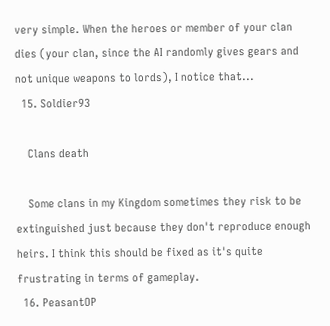very simple. When the heroes or member of your clan dies (your clan, since the AI randomly gives gears and not unique weapons to lords), I notice that...
  15. Soldier93

    Clans death

    Some clans in my Kingdom sometimes they risk to be extinguished just because they don't reproduce enough heirs. I think this should be fixed as it's quite frustrating in terms of gameplay.
  16. PeasantOP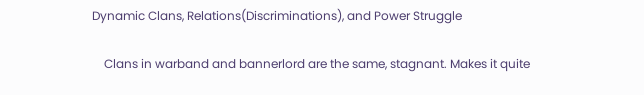Dynamic Clans, Relations(Discriminations), and Power Struggle

    Clans in warband and bannerlord are the same, stagnant. Makes it quite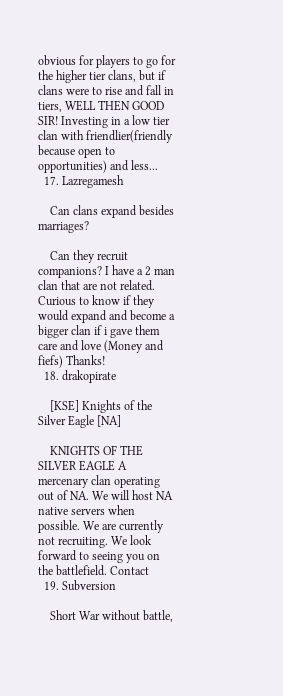obvious for players to go for the higher tier clans, but if clans were to rise and fall in tiers, WELL THEN GOOD SIR! Investing in a low tier clan with friendlier(friendly because open to opportunities) and less...
  17. Lazregamesh

    Can clans expand besides marriages?

    Can they recruit companions? I have a 2 man clan that are not related. Curious to know if they would expand and become a bigger clan if i gave them care and love (Money and fiefs) Thanks!
  18. drakopirate

    [KSE] Knights of the Silver Eagle [NA]

    KNIGHTS OF THE SILVER EAGLE A mercenary clan operating out of NA. We will host NA native servers when possible. We are currently not recruiting. We look forward to seeing you on the battlefield. Contact
  19. Subversion

    Short War without battle,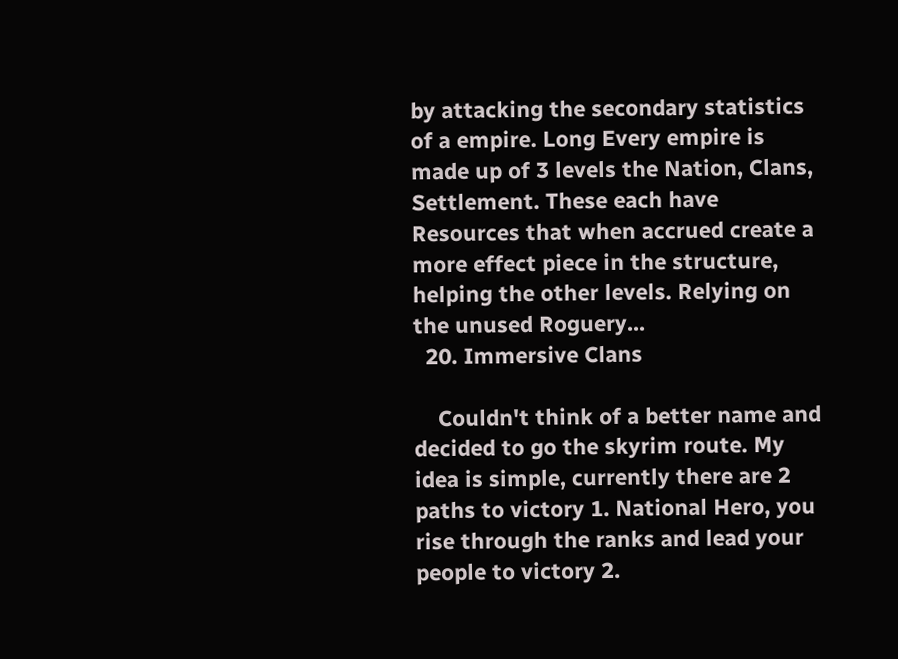by attacking the secondary statistics of a empire. Long Every empire is made up of 3 levels the Nation, Clans, Settlement. These each have Resources that when accrued create a more effect piece in the structure, helping the other levels. Relying on the unused Roguery...
  20. Immersive Clans

    Couldn't think of a better name and decided to go the skyrim route. My idea is simple, currently there are 2 paths to victory 1. National Hero, you rise through the ranks and lead your people to victory 2.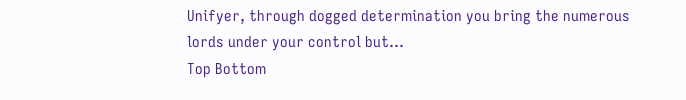Unifyer, through dogged determination you bring the numerous lords under your control but...
Top Bottom